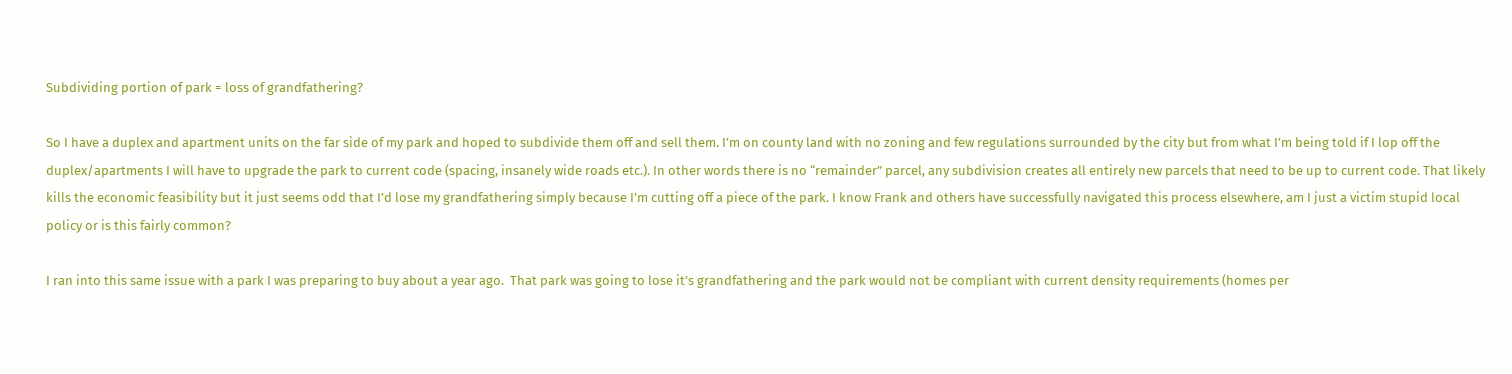Subdividing portion of park = loss of grandfathering?

So I have a duplex and apartment units on the far side of my park and hoped to subdivide them off and sell them. I’m on county land with no zoning and few regulations surrounded by the city but from what I’m being told if I lop off the duplex/apartments I will have to upgrade the park to current code (spacing, insanely wide roads etc.). In other words there is no “remainder” parcel, any subdivision creates all entirely new parcels that need to be up to current code. That likely kills the economic feasibility but it just seems odd that I’d lose my grandfathering simply because I’m cutting off a piece of the park. I know Frank and others have successfully navigated this process elsewhere, am I just a victim stupid local policy or is this fairly common?

I ran into this same issue with a park I was preparing to buy about a year ago.  That park was going to lose it’s grandfathering and the park would not be compliant with current density requirements (homes per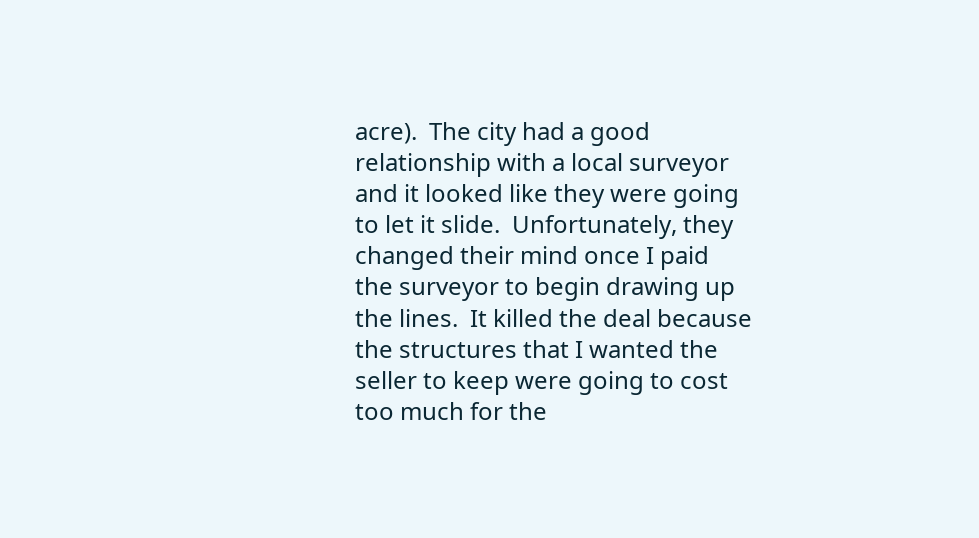acre).  The city had a good relationship with a local surveyor and it looked like they were going to let it slide.  Unfortunately, they changed their mind once I paid the surveyor to begin drawing up the lines.  It killed the deal because the structures that I wanted the seller to keep were going to cost too much for the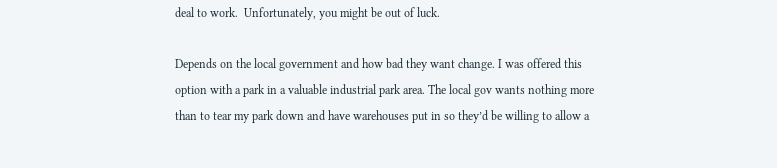deal to work.  Unfortunately, you might be out of luck.

Depends on the local government and how bad they want change. I was offered this option with a park in a valuable industrial park area. The local gov wants nothing more than to tear my park down and have warehouses put in so they’d be willing to allow a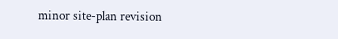minor site-plan revision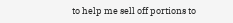to help me sell off portions to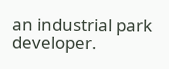an industrial park developer.